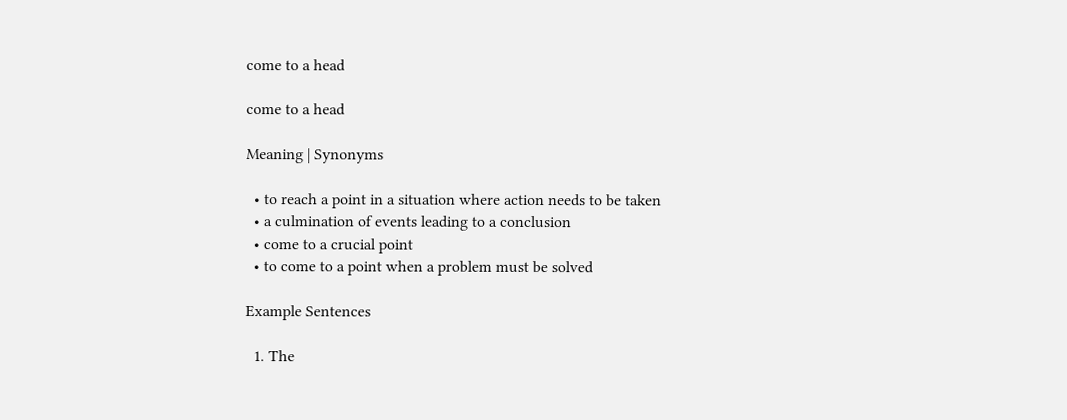come to a head

come to a head

Meaning | Synonyms

  • to reach a point in a situation where action needs to be taken
  • a culmination of events leading to a conclusion
  • come to a crucial point
  • to come to a point when a problem must be solved

Example Sentences

  1. The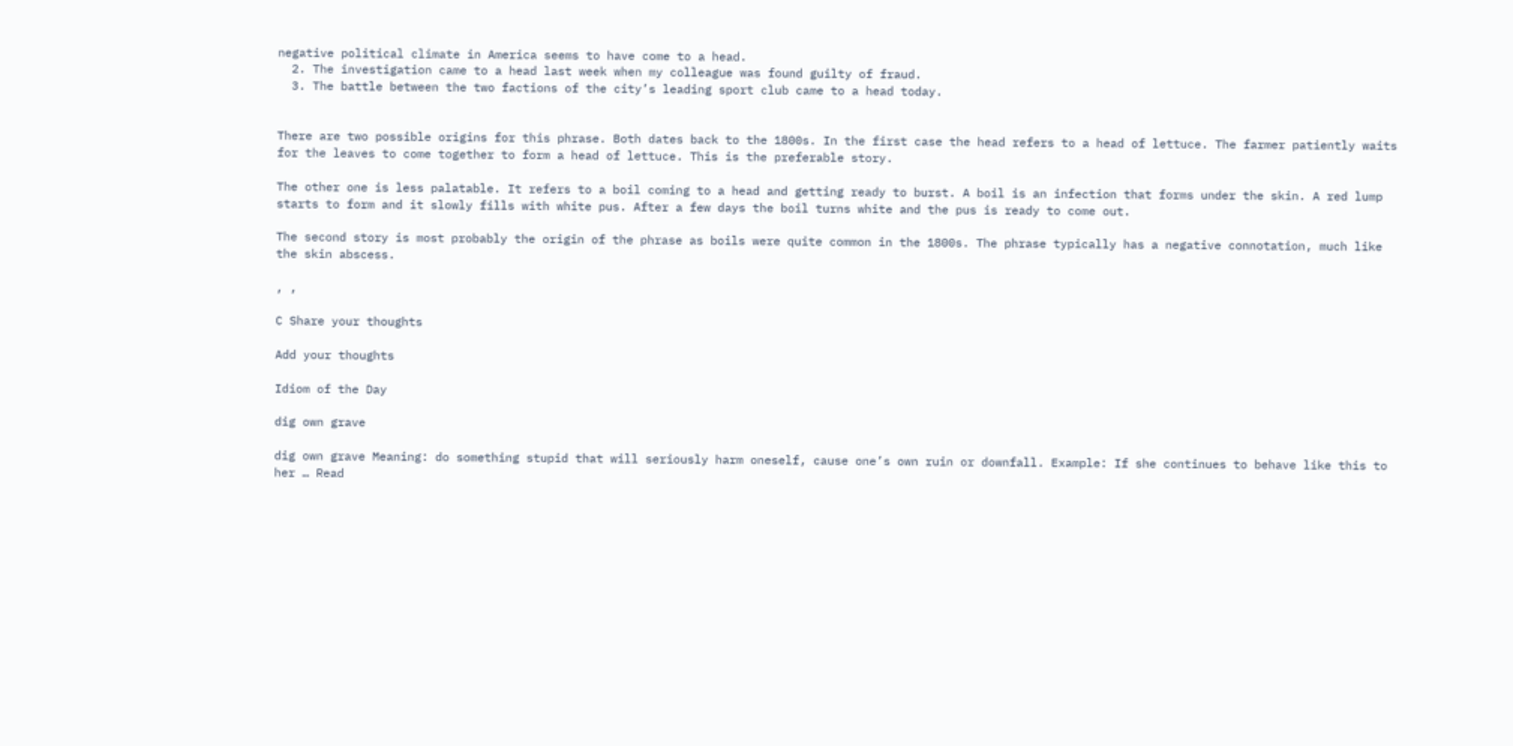negative political climate in America seems to have come to a head.
  2. The investigation came to a head last week when my colleague was found guilty of fraud.
  3. The battle between the two factions of the city’s leading sport club came to a head today.


There are two possible origins for this phrase. Both dates back to the 1800s. In the first case the head refers to a head of lettuce. The farmer patiently waits for the leaves to come together to form a head of lettuce. This is the preferable story.

The other one is less palatable. It refers to a boil coming to a head and getting ready to burst. A boil is an infection that forms under the skin. A red lump starts to form and it slowly fills with white pus. After a few days the boil turns white and the pus is ready to come out.

The second story is most probably the origin of the phrase as boils were quite common in the 1800s. The phrase typically has a negative connotation, much like the skin abscess.

, ,

C Share your thoughts

Add your thoughts

Idiom of the Day

dig own grave

dig own grave Meaning: do something stupid that will seriously harm oneself, cause one’s own ruin or downfall. Example: If she continues to behave like this to her … Read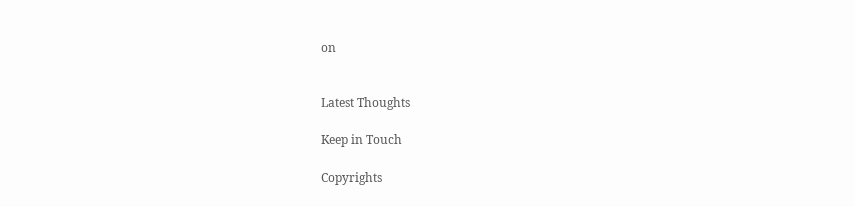on


Latest Thoughts

Keep in Touch

Copyrights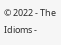© 2022 - The Idioms -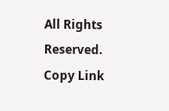All Rights Reserved.
Copy Link